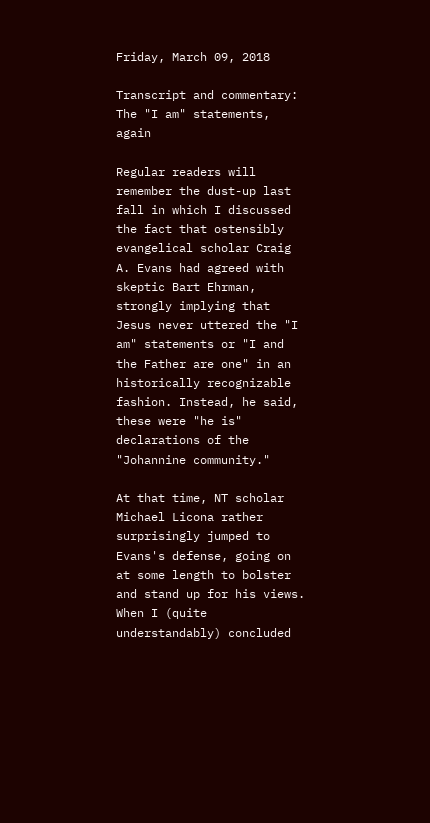Friday, March 09, 2018

Transcript and commentary: The "I am" statements, again

Regular readers will remember the dust-up last fall in which I discussed the fact that ostensibly evangelical scholar Craig A. Evans had agreed with skeptic Bart Ehrman, strongly implying that Jesus never uttered the "I am" statements or "I and the Father are one" in an historically recognizable fashion. Instead, he said, these were "he is" declarations of the "Johannine community."

At that time, NT scholar Michael Licona rather surprisingly jumped to Evans's defense, going on at some length to bolster and stand up for his views. When I (quite understandably) concluded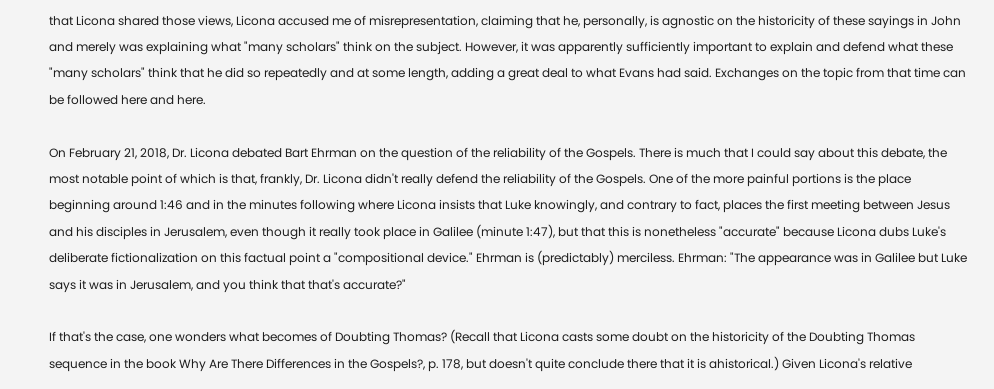that Licona shared those views, Licona accused me of misrepresentation, claiming that he, personally, is agnostic on the historicity of these sayings in John and merely was explaining what "many scholars" think on the subject. However, it was apparently sufficiently important to explain and defend what these "many scholars" think that he did so repeatedly and at some length, adding a great deal to what Evans had said. Exchanges on the topic from that time can be followed here and here.

On February 21, 2018, Dr. Licona debated Bart Ehrman on the question of the reliability of the Gospels. There is much that I could say about this debate, the most notable point of which is that, frankly, Dr. Licona didn't really defend the reliability of the Gospels. One of the more painful portions is the place beginning around 1:46 and in the minutes following where Licona insists that Luke knowingly, and contrary to fact, places the first meeting between Jesus and his disciples in Jerusalem, even though it really took place in Galilee (minute 1:47), but that this is nonetheless "accurate" because Licona dubs Luke's deliberate fictionalization on this factual point a "compositional device." Ehrman is (predictably) merciless. Ehrman: "The appearance was in Galilee but Luke says it was in Jerusalem, and you think that that's accurate?"

If that's the case, one wonders what becomes of Doubting Thomas? (Recall that Licona casts some doubt on the historicity of the Doubting Thomas sequence in the book Why Are There Differences in the Gospels?, p. 178, but doesn't quite conclude there that it is ahistorical.) Given Licona's relative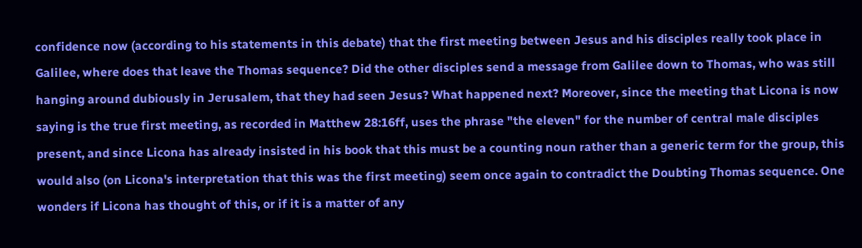confidence now (according to his statements in this debate) that the first meeting between Jesus and his disciples really took place in Galilee, where does that leave the Thomas sequence? Did the other disciples send a message from Galilee down to Thomas, who was still hanging around dubiously in Jerusalem, that they had seen Jesus? What happened next? Moreover, since the meeting that Licona is now saying is the true first meeting, as recorded in Matthew 28:16ff, uses the phrase "the eleven" for the number of central male disciples present, and since Licona has already insisted in his book that this must be a counting noun rather than a generic term for the group, this would also (on Licona's interpretation that this was the first meeting) seem once again to contradict the Doubting Thomas sequence. One wonders if Licona has thought of this, or if it is a matter of any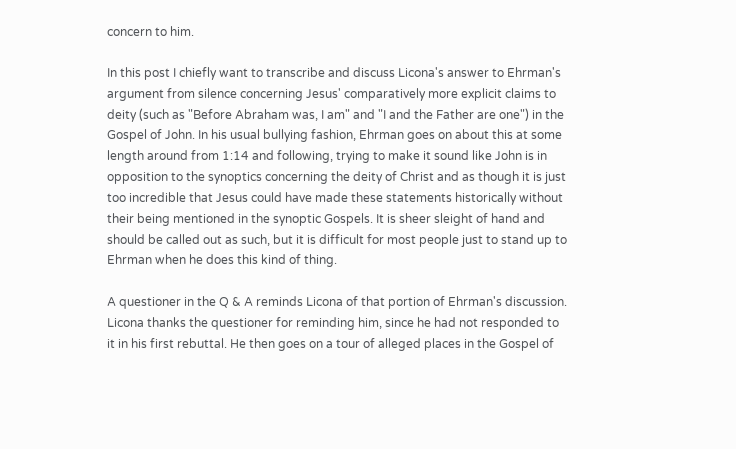concern to him.

In this post I chiefly want to transcribe and discuss Licona's answer to Ehrman's argument from silence concerning Jesus' comparatively more explicit claims to deity (such as "Before Abraham was, I am" and "I and the Father are one") in the Gospel of John. In his usual bullying fashion, Ehrman goes on about this at some length around from 1:14 and following, trying to make it sound like John is in opposition to the synoptics concerning the deity of Christ and as though it is just too incredible that Jesus could have made these statements historically without their being mentioned in the synoptic Gospels. It is sheer sleight of hand and should be called out as such, but it is difficult for most people just to stand up to Ehrman when he does this kind of thing.

A questioner in the Q & A reminds Licona of that portion of Ehrman's discussion. Licona thanks the questioner for reminding him, since he had not responded to it in his first rebuttal. He then goes on a tour of alleged places in the Gospel of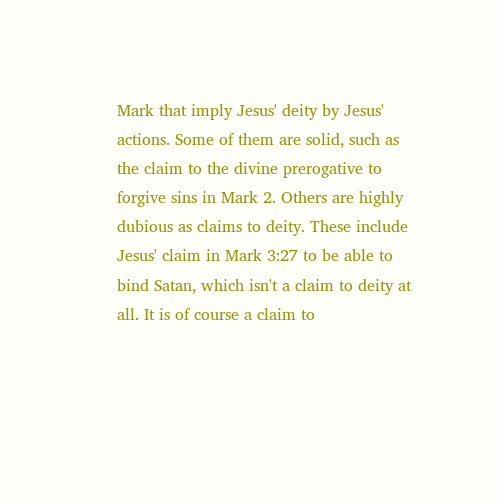Mark that imply Jesus' deity by Jesus' actions. Some of them are solid, such as the claim to the divine prerogative to forgive sins in Mark 2. Others are highly dubious as claims to deity. These include Jesus' claim in Mark 3:27 to be able to bind Satan, which isn't a claim to deity at all. It is of course a claim to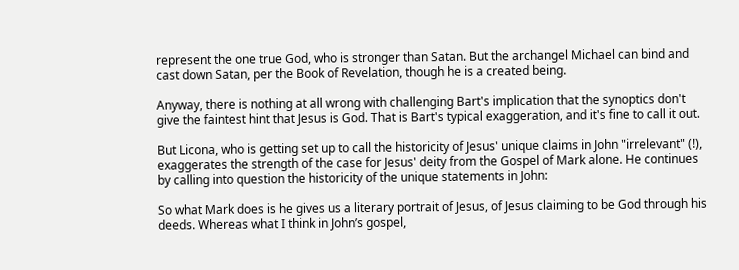represent the one true God, who is stronger than Satan. But the archangel Michael can bind and cast down Satan, per the Book of Revelation, though he is a created being.

Anyway, there is nothing at all wrong with challenging Bart's implication that the synoptics don't give the faintest hint that Jesus is God. That is Bart's typical exaggeration, and it's fine to call it out.

But Licona, who is getting set up to call the historicity of Jesus' unique claims in John "irrelevant" (!), exaggerates the strength of the case for Jesus' deity from the Gospel of Mark alone. He continues by calling into question the historicity of the unique statements in John:

So what Mark does is he gives us a literary portrait of Jesus, of Jesus claiming to be God through his deeds. Whereas what I think in John’s gospel,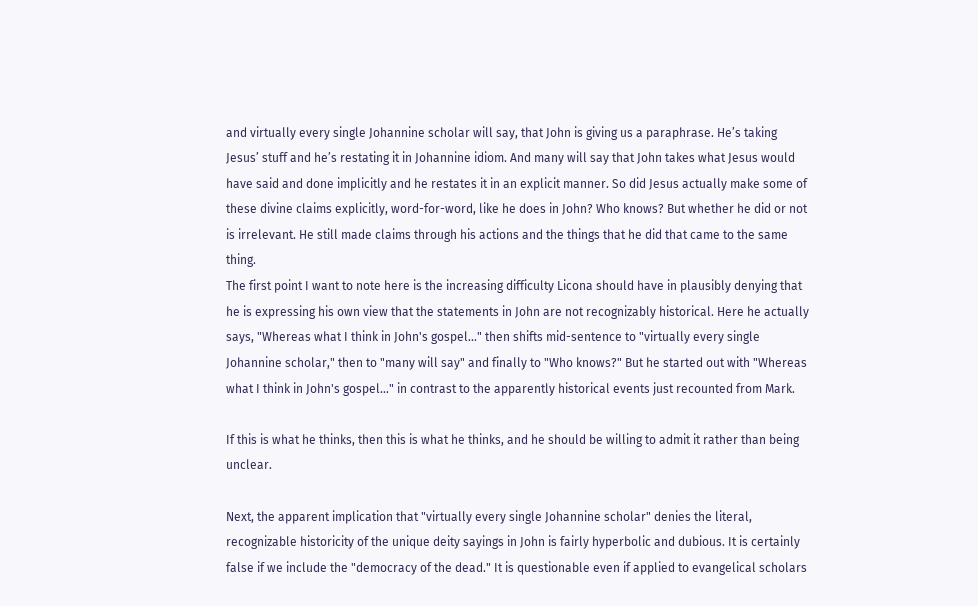and virtually every single Johannine scholar will say, that John is giving us a paraphrase. He’s taking Jesus’ stuff and he’s restating it in Johannine idiom. And many will say that John takes what Jesus would have said and done implicitly and he restates it in an explicit manner. So did Jesus actually make some of these divine claims explicitly, word-for-word, like he does in John? Who knows? But whether he did or not is irrelevant. He still made claims through his actions and the things that he did that came to the same thing.
The first point I want to note here is the increasing difficulty Licona should have in plausibly denying that he is expressing his own view that the statements in John are not recognizably historical. Here he actually says, "Whereas what I think in John's gospel..." then shifts mid-sentence to "virtually every single Johannine scholar," then to "many will say" and finally to "Who knows?" But he started out with "Whereas what I think in John's gospel..." in contrast to the apparently historical events just recounted from Mark.

If this is what he thinks, then this is what he thinks, and he should be willing to admit it rather than being unclear.

Next, the apparent implication that "virtually every single Johannine scholar" denies the literal, recognizable historicity of the unique deity sayings in John is fairly hyperbolic and dubious. It is certainly false if we include the "democracy of the dead." It is questionable even if applied to evangelical scholars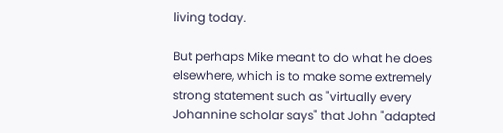living today.

But perhaps Mike meant to do what he does elsewhere, which is to make some extremely strong statement such as "virtually every Johannine scholar says" that John "adapted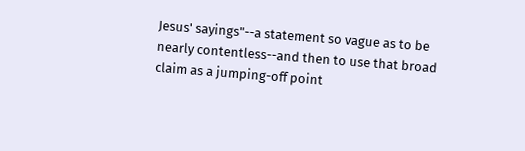Jesus' sayings"--a statement so vague as to be nearly contentless--and then to use that broad claim as a jumping-off point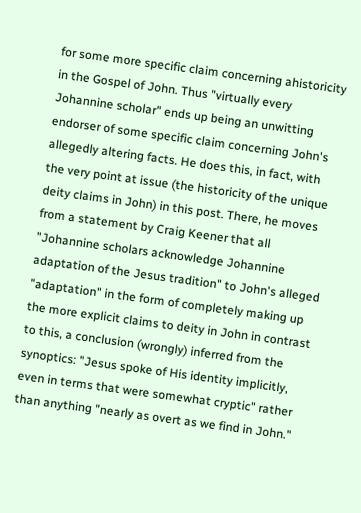for some more specific claim concerning ahistoricity in the Gospel of John. Thus "virtually every Johannine scholar" ends up being an unwitting endorser of some specific claim concerning John's allegedly altering facts. He does this, in fact, with the very point at issue (the historicity of the unique deity claims in John) in this post. There, he moves from a statement by Craig Keener that all "Johannine scholars acknowledge Johannine adaptation of the Jesus tradition" to John's alleged "adaptation" in the form of completely making up the more explicit claims to deity in John in contrast to this, a conclusion (wrongly) inferred from the synoptics: "Jesus spoke of His identity implicitly, even in terms that were somewhat cryptic" rather than anything "nearly as overt as we find in John."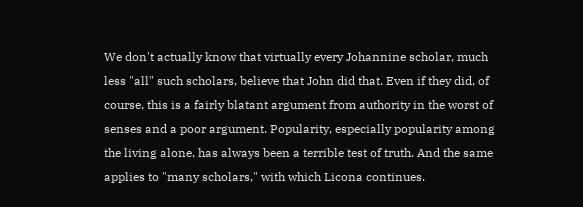We don't actually know that virtually every Johannine scholar, much less "all" such scholars, believe that John did that. Even if they did, of course, this is a fairly blatant argument from authority in the worst of senses and a poor argument. Popularity, especially popularity among the living alone, has always been a terrible test of truth. And the same applies to "many scholars," with which Licona continues.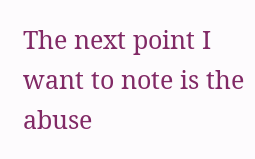The next point I want to note is the abuse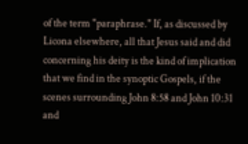of the term "paraphrase." If, as discussed by Licona elsewhere, all that Jesus said and did concerning his deity is the kind of implication that we find in the synoptic Gospels, if the scenes surrounding John 8:58 and John 10:31 and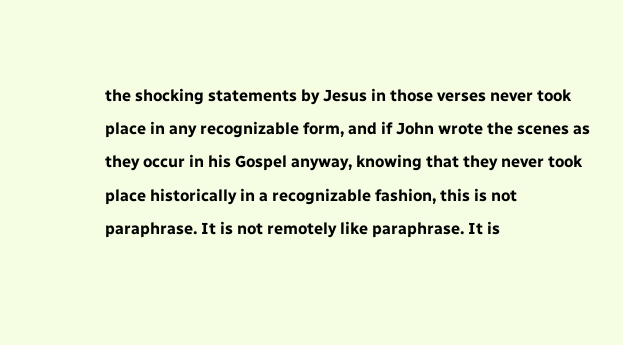the shocking statements by Jesus in those verses never took place in any recognizable form, and if John wrote the scenes as they occur in his Gospel anyway, knowing that they never took place historically in a recognizable fashion, this is not paraphrase. It is not remotely like paraphrase. It is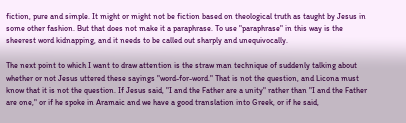fiction, pure and simple. It might or might not be fiction based on theological truth as taught by Jesus in some other fashion. But that does not make it a paraphrase. To use "paraphrase" in this way is the sheerest word kidnapping, and it needs to be called out sharply and unequivocally.

The next point to which I want to draw attention is the straw man technique of suddenly talking about whether or not Jesus uttered these sayings "word-for-word." That is not the question, and Licona must know that it is not the question. If Jesus said, "I and the Father are a unity" rather than "I and the Father are one," or if he spoke in Aramaic and we have a good translation into Greek, or if he said,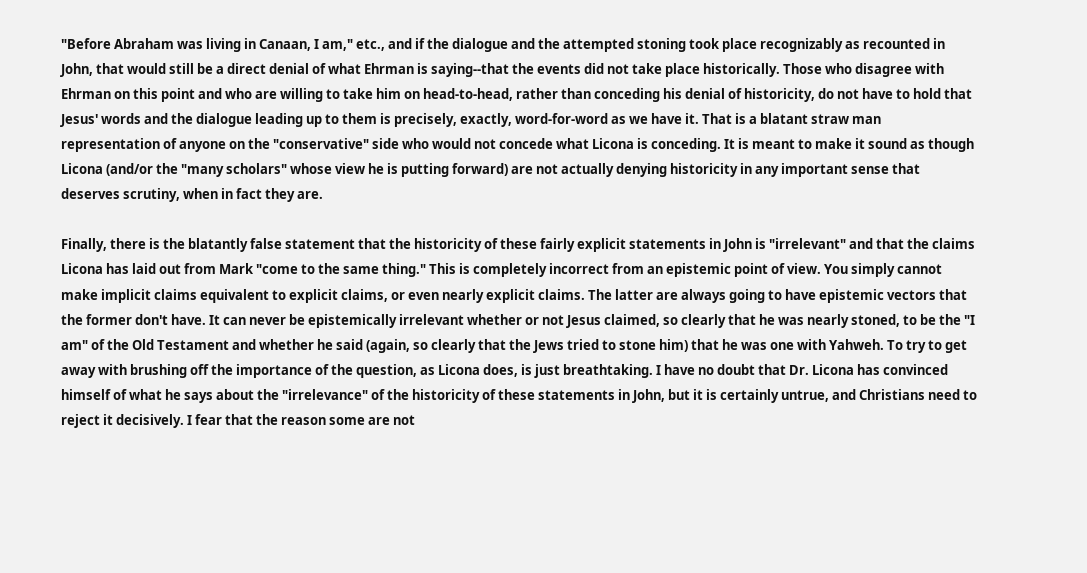"Before Abraham was living in Canaan, I am," etc., and if the dialogue and the attempted stoning took place recognizably as recounted in John, that would still be a direct denial of what Ehrman is saying--that the events did not take place historically. Those who disagree with Ehrman on this point and who are willing to take him on head-to-head, rather than conceding his denial of historicity, do not have to hold that Jesus' words and the dialogue leading up to them is precisely, exactly, word-for-word as we have it. That is a blatant straw man representation of anyone on the "conservative" side who would not concede what Licona is conceding. It is meant to make it sound as though Licona (and/or the "many scholars" whose view he is putting forward) are not actually denying historicity in any important sense that deserves scrutiny, when in fact they are.

Finally, there is the blatantly false statement that the historicity of these fairly explicit statements in John is "irrelevant" and that the claims Licona has laid out from Mark "come to the same thing." This is completely incorrect from an epistemic point of view. You simply cannot make implicit claims equivalent to explicit claims, or even nearly explicit claims. The latter are always going to have epistemic vectors that the former don't have. It can never be epistemically irrelevant whether or not Jesus claimed, so clearly that he was nearly stoned, to be the "I am" of the Old Testament and whether he said (again, so clearly that the Jews tried to stone him) that he was one with Yahweh. To try to get away with brushing off the importance of the question, as Licona does, is just breathtaking. I have no doubt that Dr. Licona has convinced himself of what he says about the "irrelevance" of the historicity of these statements in John, but it is certainly untrue, and Christians need to reject it decisively. I fear that the reason some are not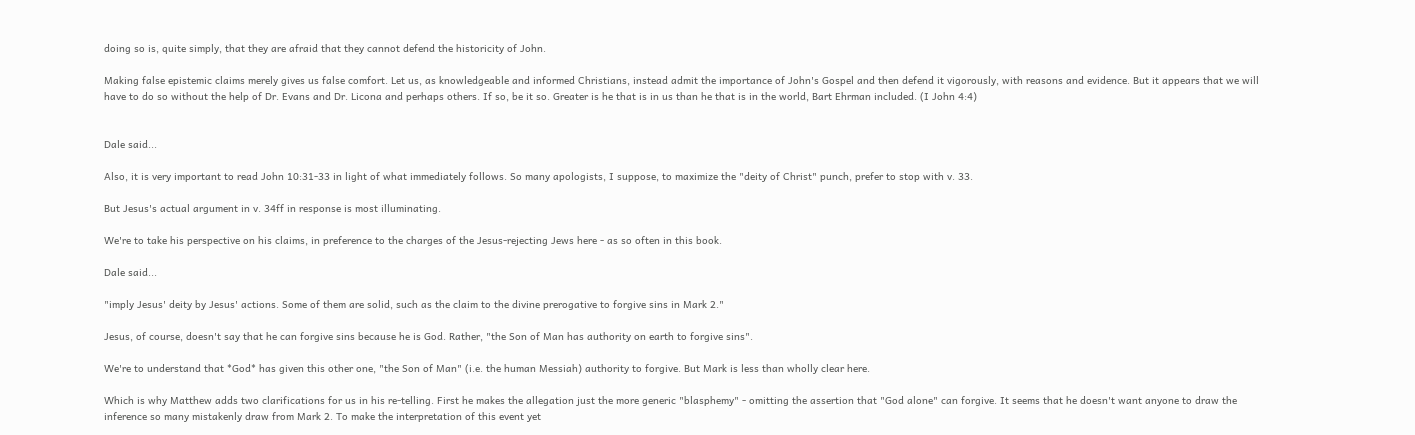doing so is, quite simply, that they are afraid that they cannot defend the historicity of John.

Making false epistemic claims merely gives us false comfort. Let us, as knowledgeable and informed Christians, instead admit the importance of John's Gospel and then defend it vigorously, with reasons and evidence. But it appears that we will have to do so without the help of Dr. Evans and Dr. Licona and perhaps others. If so, be it so. Greater is he that is in us than he that is in the world, Bart Ehrman included. (I John 4:4)


Dale said...

Also, it is very important to read John 10:31-33 in light of what immediately follows. So many apologists, I suppose, to maximize the "deity of Christ" punch, prefer to stop with v. 33.

But Jesus's actual argument in v. 34ff in response is most illuminating.

We're to take his perspective on his claims, in preference to the charges of the Jesus-rejecting Jews here - as so often in this book.

Dale said...

"imply Jesus' deity by Jesus' actions. Some of them are solid, such as the claim to the divine prerogative to forgive sins in Mark 2."

Jesus, of course, doesn't say that he can forgive sins because he is God. Rather, "the Son of Man has authority on earth to forgive sins".

We're to understand that *God* has given this other one, "the Son of Man" (i.e. the human Messiah) authority to forgive. But Mark is less than wholly clear here.

Which is why Matthew adds two clarifications for us in his re-telling. First he makes the allegation just the more generic "blasphemy" - omitting the assertion that "God alone" can forgive. It seems that he doesn't want anyone to draw the inference so many mistakenly draw from Mark 2. To make the interpretation of this event yet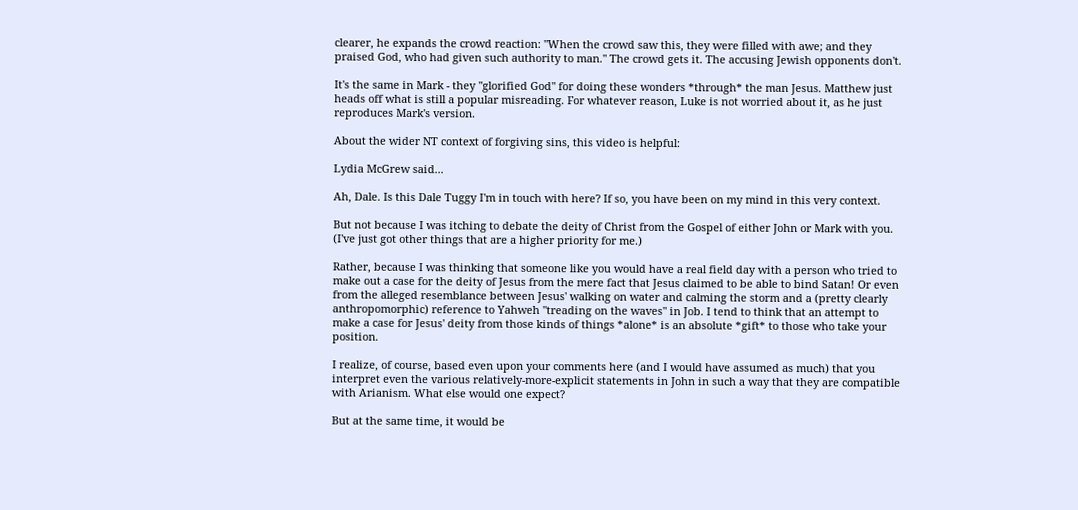clearer, he expands the crowd reaction: "When the crowd saw this, they were filled with awe; and they praised God, who had given such authority to man." The crowd gets it. The accusing Jewish opponents don't.

It's the same in Mark - they "glorified God" for doing these wonders *through* the man Jesus. Matthew just heads off what is still a popular misreading. For whatever reason, Luke is not worried about it, as he just reproduces Mark's version.

About the wider NT context of forgiving sins, this video is helpful:

Lydia McGrew said...

Ah, Dale. Is this Dale Tuggy I'm in touch with here? If so, you have been on my mind in this very context.

But not because I was itching to debate the deity of Christ from the Gospel of either John or Mark with you. (I've just got other things that are a higher priority for me.)

Rather, because I was thinking that someone like you would have a real field day with a person who tried to make out a case for the deity of Jesus from the mere fact that Jesus claimed to be able to bind Satan! Or even from the alleged resemblance between Jesus' walking on water and calming the storm and a (pretty clearly anthropomorphic) reference to Yahweh "treading on the waves" in Job. I tend to think that an attempt to make a case for Jesus' deity from those kinds of things *alone* is an absolute *gift* to those who take your position.

I realize, of course, based even upon your comments here (and I would have assumed as much) that you interpret even the various relatively-more-explicit statements in John in such a way that they are compatible with Arianism. What else would one expect?

But at the same time, it would be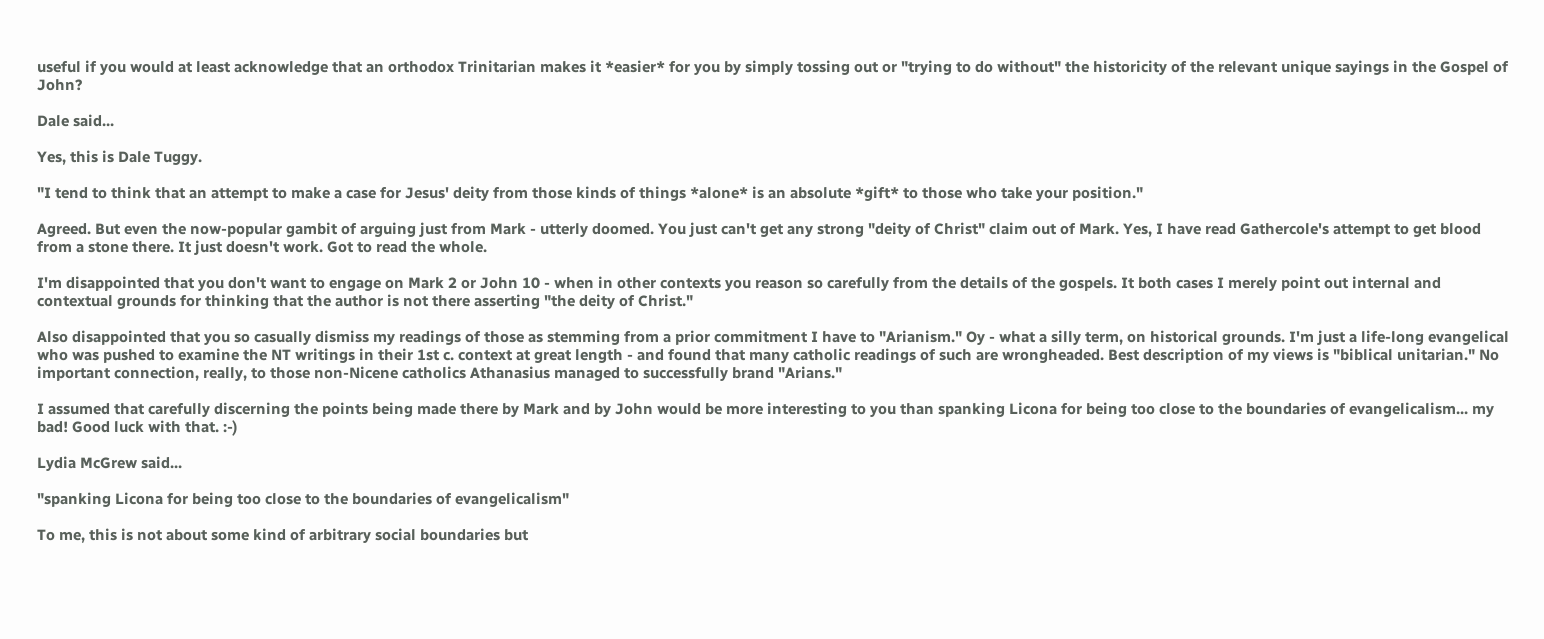useful if you would at least acknowledge that an orthodox Trinitarian makes it *easier* for you by simply tossing out or "trying to do without" the historicity of the relevant unique sayings in the Gospel of John?

Dale said...

Yes, this is Dale Tuggy.

"I tend to think that an attempt to make a case for Jesus' deity from those kinds of things *alone* is an absolute *gift* to those who take your position."

Agreed. But even the now-popular gambit of arguing just from Mark - utterly doomed. You just can't get any strong "deity of Christ" claim out of Mark. Yes, I have read Gathercole's attempt to get blood from a stone there. It just doesn't work. Got to read the whole.

I'm disappointed that you don't want to engage on Mark 2 or John 10 - when in other contexts you reason so carefully from the details of the gospels. It both cases I merely point out internal and contextual grounds for thinking that the author is not there asserting "the deity of Christ."

Also disappointed that you so casually dismiss my readings of those as stemming from a prior commitment I have to "Arianism." Oy - what a silly term, on historical grounds. I'm just a life-long evangelical who was pushed to examine the NT writings in their 1st c. context at great length - and found that many catholic readings of such are wrongheaded. Best description of my views is "biblical unitarian." No important connection, really, to those non-Nicene catholics Athanasius managed to successfully brand "Arians."

I assumed that carefully discerning the points being made there by Mark and by John would be more interesting to you than spanking Licona for being too close to the boundaries of evangelicalism... my bad! Good luck with that. :-)

Lydia McGrew said...

"spanking Licona for being too close to the boundaries of evangelicalism"

To me, this is not about some kind of arbitrary social boundaries but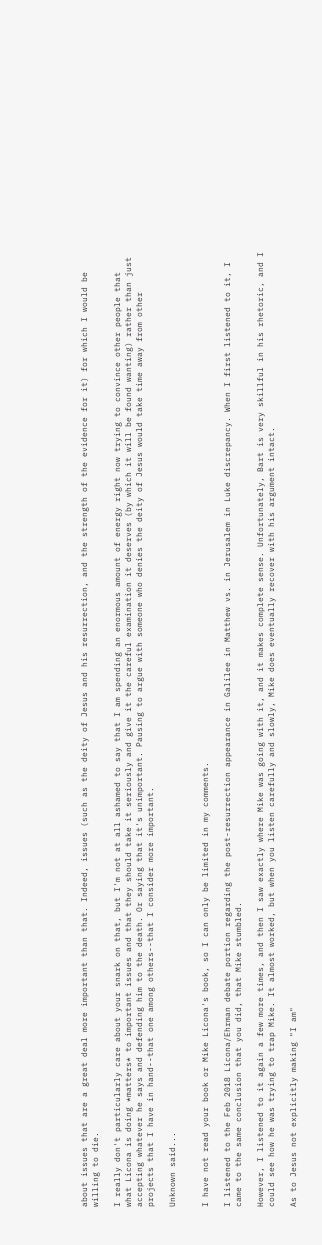about issues that are a great deal more important than that. Indeed, issues (such as the deity of Jesus and his resurrection, and the strength of the evidence for it) for which I would be willing to die.

I really don't particularly care about your snark on that, but I'm not at all ashamed to say that I am spending an enormous amount of energy right now trying to convince other people that what Licona is doing *matters* to important issues and that they should take it seriously and give it the careful examination it deserves (by which it will be found wanting) rather than just accepting whatever he says and defending him to the death. Or saying that it's unimportant. Pausing to argue with someone who denies the deity of Jesus would take time away from other projects that I have in hand--that one among others--that I consider more important.

Unknown said...


I have not read your book or Mike Licona's book, so I can only be limited in my comments.

I listened to the Feb 2018 Licona/Ehrman debate portion regarding the post-resurrection appearance in Galilee in Matthew vs. in Jerusalem in Luke discrepancy. When I first listened to it, I came to the same conclusion that you did, that Mike stumbled.

However, I listened to it again a few more times, and then I saw exactly where Mike was going with it, and it makes complete sense. Unfortunately, Bart is very skillful in his rhetoric, and I could see how he was trying to trap Mike. It almost worked, but when you listen carefully and slowly, Mike does eventually recover with his argument intact.

As to Jesus not explicitly making "I am"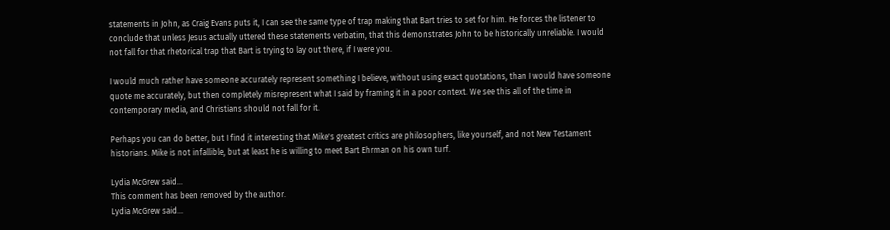statements in John, as Craig Evans puts it, I can see the same type of trap making that Bart tries to set for him. He forces the listener to conclude that unless Jesus actually uttered these statements verbatim, that this demonstrates John to be historically unreliable. I would not fall for that rhetorical trap that Bart is trying to lay out there, if I were you.

I would much rather have someone accurately represent something I believe, without using exact quotations, than I would have someone quote me accurately, but then completely misrepresent what I said by framing it in a poor context. We see this all of the time in contemporary media, and Christians should not fall for it.

Perhaps you can do better, but I find it interesting that Mike's greatest critics are philosophers, like yourself, and not New Testament historians. Mike is not infallible, but at least he is willing to meet Bart Ehrman on his own turf.

Lydia McGrew said...
This comment has been removed by the author.
Lydia McGrew said...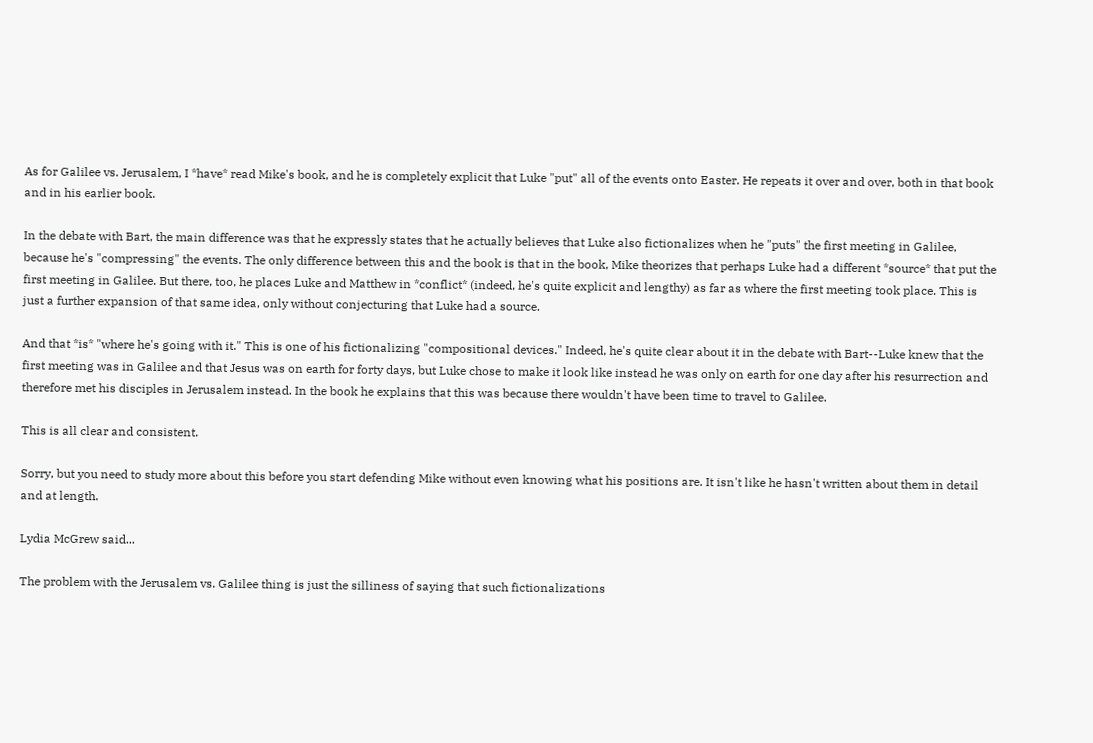As for Galilee vs. Jerusalem, I *have* read Mike's book, and he is completely explicit that Luke "put" all of the events onto Easter. He repeats it over and over, both in that book and in his earlier book.

In the debate with Bart, the main difference was that he expressly states that he actually believes that Luke also fictionalizes when he "puts" the first meeting in Galilee, because he's "compressing" the events. The only difference between this and the book is that in the book, Mike theorizes that perhaps Luke had a different *source* that put the first meeting in Galilee. But there, too, he places Luke and Matthew in *conflict* (indeed, he's quite explicit and lengthy) as far as where the first meeting took place. This is just a further expansion of that same idea, only without conjecturing that Luke had a source.

And that *is* "where he's going with it." This is one of his fictionalizing "compositional devices." Indeed, he's quite clear about it in the debate with Bart--Luke knew that the first meeting was in Galilee and that Jesus was on earth for forty days, but Luke chose to make it look like instead he was only on earth for one day after his resurrection and therefore met his disciples in Jerusalem instead. In the book he explains that this was because there wouldn't have been time to travel to Galilee.

This is all clear and consistent.

Sorry, but you need to study more about this before you start defending Mike without even knowing what his positions are. It isn't like he hasn't written about them in detail and at length.

Lydia McGrew said...

The problem with the Jerusalem vs. Galilee thing is just the silliness of saying that such fictionalizations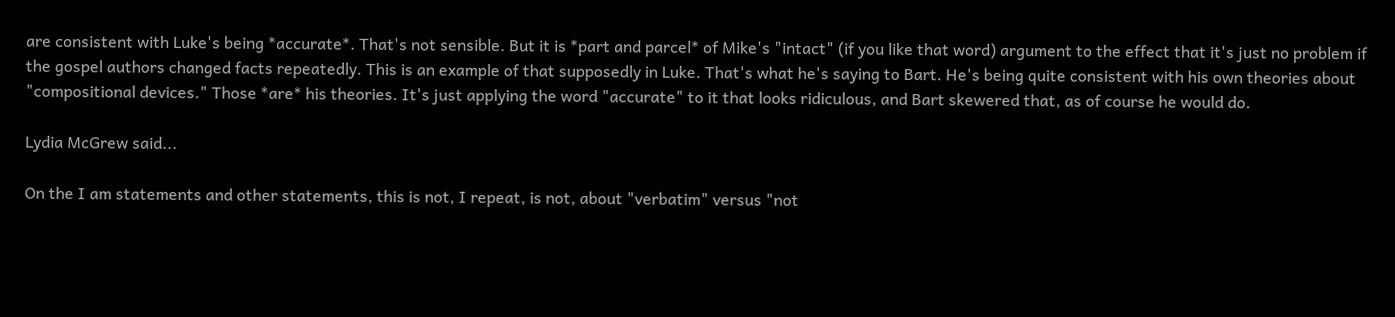are consistent with Luke's being *accurate*. That's not sensible. But it is *part and parcel* of Mike's "intact" (if you like that word) argument to the effect that it's just no problem if the gospel authors changed facts repeatedly. This is an example of that supposedly in Luke. That's what he's saying to Bart. He's being quite consistent with his own theories about "compositional devices." Those *are* his theories. It's just applying the word "accurate" to it that looks ridiculous, and Bart skewered that, as of course he would do.

Lydia McGrew said...

On the I am statements and other statements, this is not, I repeat, is not, about "verbatim" versus "not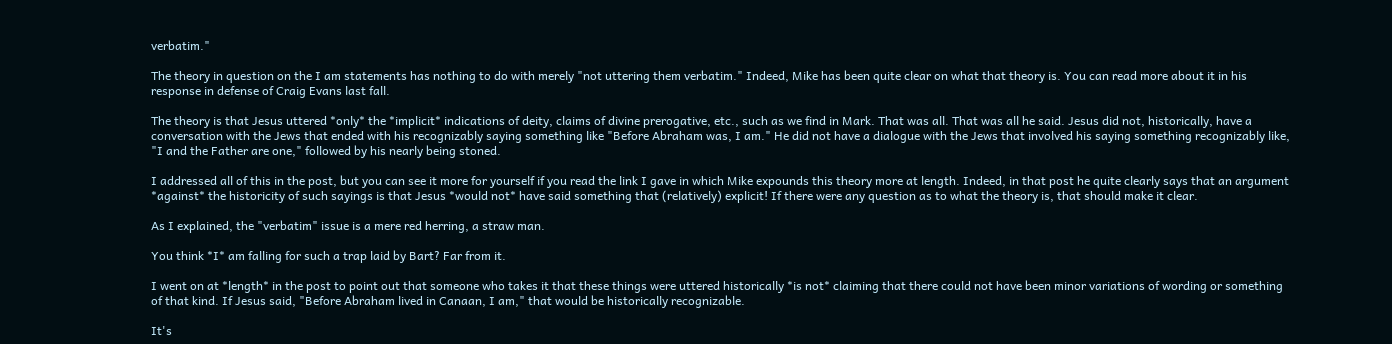verbatim."

The theory in question on the I am statements has nothing to do with merely "not uttering them verbatim." Indeed, Mike has been quite clear on what that theory is. You can read more about it in his response in defense of Craig Evans last fall.

The theory is that Jesus uttered *only* the *implicit* indications of deity, claims of divine prerogative, etc., such as we find in Mark. That was all. That was all he said. Jesus did not, historically, have a conversation with the Jews that ended with his recognizably saying something like "Before Abraham was, I am." He did not have a dialogue with the Jews that involved his saying something recognizably like, "I and the Father are one," followed by his nearly being stoned.

I addressed all of this in the post, but you can see it more for yourself if you read the link I gave in which Mike expounds this theory more at length. Indeed, in that post he quite clearly says that an argument *against* the historicity of such sayings is that Jesus *would not* have said something that (relatively) explicit! If there were any question as to what the theory is, that should make it clear.

As I explained, the "verbatim" issue is a mere red herring, a straw man.

You think *I* am falling for such a trap laid by Bart? Far from it.

I went on at *length* in the post to point out that someone who takes it that these things were uttered historically *is not* claiming that there could not have been minor variations of wording or something of that kind. If Jesus said, "Before Abraham lived in Canaan, I am," that would be historically recognizable.

It's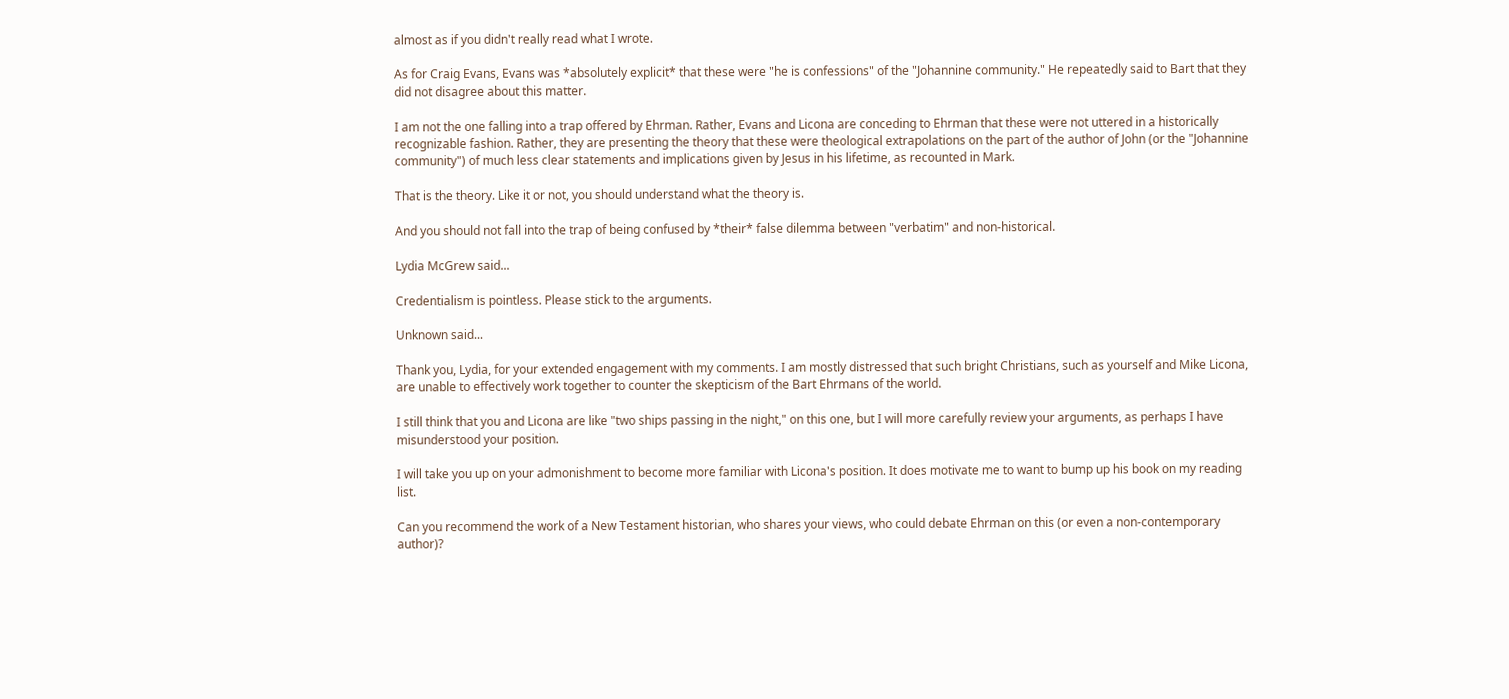almost as if you didn't really read what I wrote.

As for Craig Evans, Evans was *absolutely explicit* that these were "he is confessions" of the "Johannine community." He repeatedly said to Bart that they did not disagree about this matter.

I am not the one falling into a trap offered by Ehrman. Rather, Evans and Licona are conceding to Ehrman that these were not uttered in a historically recognizable fashion. Rather, they are presenting the theory that these were theological extrapolations on the part of the author of John (or the "Johannine community") of much less clear statements and implications given by Jesus in his lifetime, as recounted in Mark.

That is the theory. Like it or not, you should understand what the theory is.

And you should not fall into the trap of being confused by *their* false dilemma between "verbatim" and non-historical.

Lydia McGrew said...

Credentialism is pointless. Please stick to the arguments.

Unknown said...

Thank you, Lydia, for your extended engagement with my comments. I am mostly distressed that such bright Christians, such as yourself and Mike Licona, are unable to effectively work together to counter the skepticism of the Bart Ehrmans of the world.

I still think that you and Licona are like "two ships passing in the night," on this one, but I will more carefully review your arguments, as perhaps I have misunderstood your position.

I will take you up on your admonishment to become more familiar with Licona's position. It does motivate me to want to bump up his book on my reading list.

Can you recommend the work of a New Testament historian, who shares your views, who could debate Ehrman on this (or even a non-contemporary author)?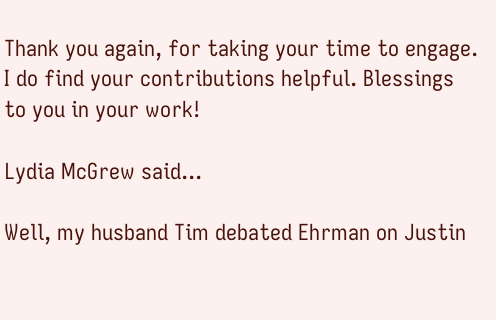Thank you again, for taking your time to engage. I do find your contributions helpful. Blessings to you in your work!

Lydia McGrew said...

Well, my husband Tim debated Ehrman on Justin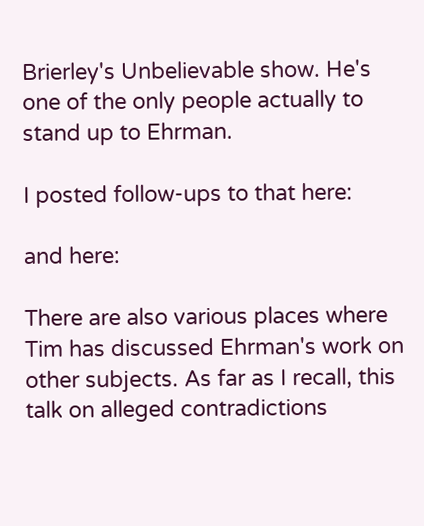Brierley's Unbelievable show. He's one of the only people actually to stand up to Ehrman.

I posted follow-ups to that here:

and here:

There are also various places where Tim has discussed Ehrman's work on other subjects. As far as I recall, this talk on alleged contradictions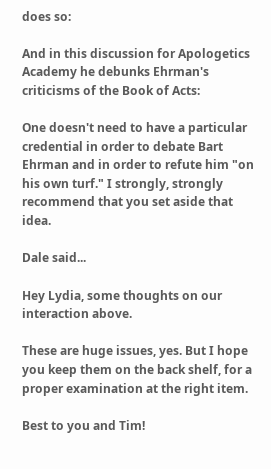does so:

And in this discussion for Apologetics Academy he debunks Ehrman's criticisms of the Book of Acts:

One doesn't need to have a particular credential in order to debate Bart Ehrman and in order to refute him "on his own turf." I strongly, strongly recommend that you set aside that idea.

Dale said...

Hey Lydia, some thoughts on our interaction above.

These are huge issues, yes. But I hope you keep them on the back shelf, for a proper examination at the right item.

Best to you and Tim!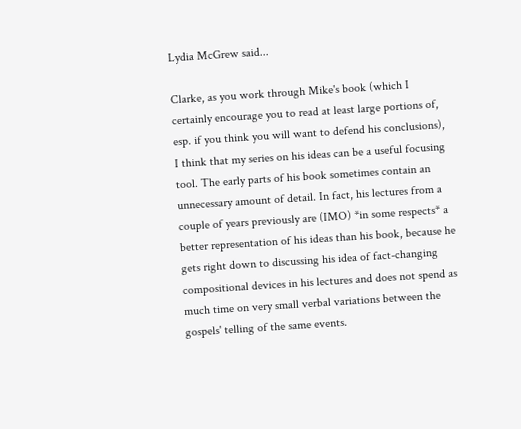Lydia McGrew said...

Clarke, as you work through Mike's book (which I certainly encourage you to read at least large portions of, esp. if you think you will want to defend his conclusions), I think that my series on his ideas can be a useful focusing tool. The early parts of his book sometimes contain an unnecessary amount of detail. In fact, his lectures from a couple of years previously are (IMO) *in some respects* a better representation of his ideas than his book, because he gets right down to discussing his idea of fact-changing compositional devices in his lectures and does not spend as much time on very small verbal variations between the gospels' telling of the same events.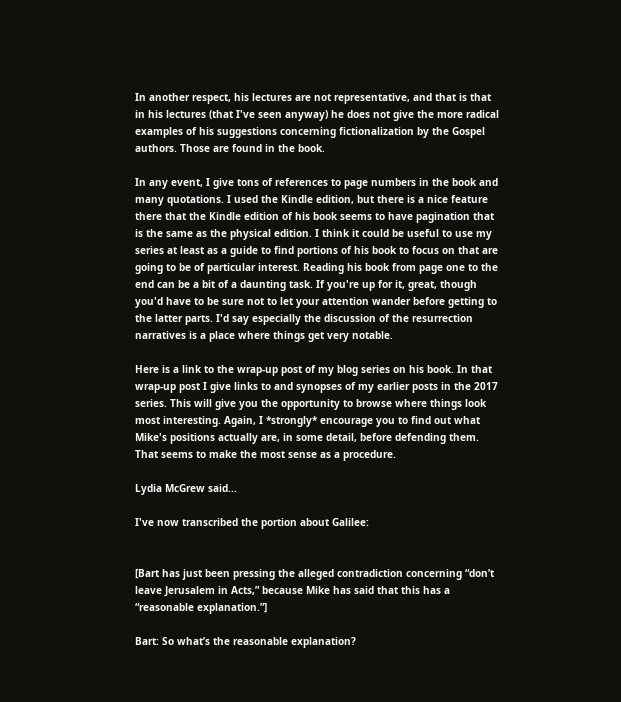In another respect, his lectures are not representative, and that is that in his lectures (that I've seen anyway) he does not give the more radical examples of his suggestions concerning fictionalization by the Gospel authors. Those are found in the book.

In any event, I give tons of references to page numbers in the book and many quotations. I used the Kindle edition, but there is a nice feature there that the Kindle edition of his book seems to have pagination that is the same as the physical edition. I think it could be useful to use my series at least as a guide to find portions of his book to focus on that are going to be of particular interest. Reading his book from page one to the end can be a bit of a daunting task. If you're up for it, great, though you'd have to be sure not to let your attention wander before getting to the latter parts. I'd say especially the discussion of the resurrection narratives is a place where things get very notable.

Here is a link to the wrap-up post of my blog series on his book. In that wrap-up post I give links to and synopses of my earlier posts in the 2017 series. This will give you the opportunity to browse where things look most interesting. Again, I *strongly* encourage you to find out what Mike's positions actually are, in some detail, before defending them. That seems to make the most sense as a procedure.

Lydia McGrew said...

I've now transcribed the portion about Galilee:


[Bart has just been pressing the alleged contradiction concerning “don’t leave Jerusalem in Acts,” because Mike has said that this has a “reasonable explanation.”]

Bart: So what’s the reasonable explanation?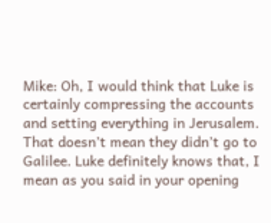Mike: Oh, I would think that Luke is certainly compressing the accounts and setting everything in Jerusalem. That doesn’t mean they didn’t go to Galilee. Luke definitely knows that, I mean as you said in your opening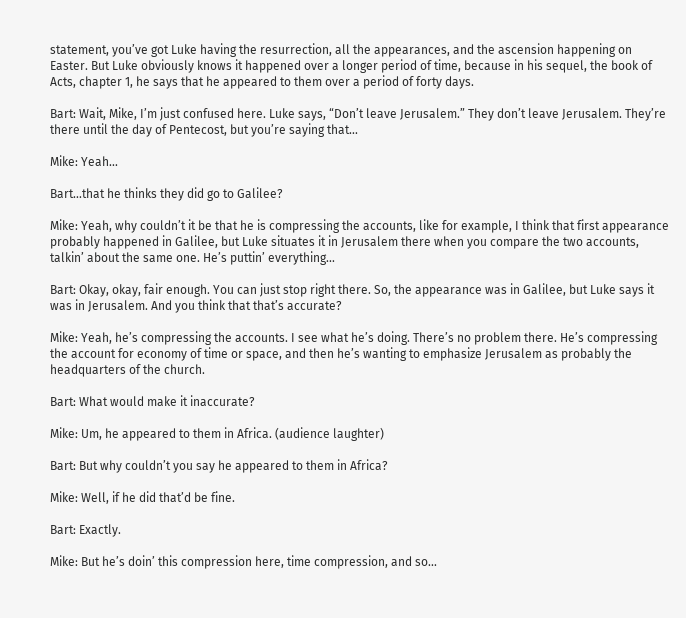statement, you’ve got Luke having the resurrection, all the appearances, and the ascension happening on Easter. But Luke obviously knows it happened over a longer period of time, because in his sequel, the book of Acts, chapter 1, he says that he appeared to them over a period of forty days.

Bart: Wait, Mike, I’m just confused here. Luke says, “Don’t leave Jerusalem.” They don’t leave Jerusalem. They’re there until the day of Pentecost, but you’re saying that...

Mike: Yeah...

Bart...that he thinks they did go to Galilee?

Mike: Yeah, why couldn’t it be that he is compressing the accounts, like for example, I think that first appearance probably happened in Galilee, but Luke situates it in Jerusalem there when you compare the two accounts, talkin’ about the same one. He’s puttin’ everything...

Bart: Okay, okay, fair enough. You can just stop right there. So, the appearance was in Galilee, but Luke says it was in Jerusalem. And you think that that’s accurate?

Mike: Yeah, he’s compressing the accounts. I see what he’s doing. There’s no problem there. He’s compressing the account for economy of time or space, and then he’s wanting to emphasize Jerusalem as probably the headquarters of the church.

Bart: What would make it inaccurate?

Mike: Um, he appeared to them in Africa. (audience laughter)

Bart: But why couldn’t you say he appeared to them in Africa?

Mike: Well, if he did that’d be fine.

Bart: Exactly.

Mike: But he’s doin’ this compression here, time compression, and so...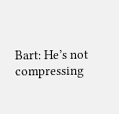Bart: He’s not compressing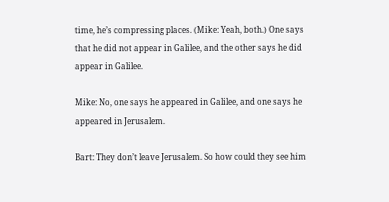time, he’s compressing places. (Mike: Yeah, both.) One says that he did not appear in Galilee, and the other says he did appear in Galilee.

Mike: No, one says he appeared in Galilee, and one says he appeared in Jerusalem.

Bart: They don’t leave Jerusalem. So how could they see him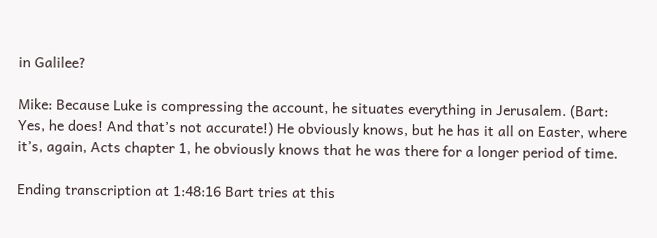in Galilee?

Mike: Because Luke is compressing the account, he situates everything in Jerusalem. (Bart: Yes, he does! And that’s not accurate!) He obviously knows, but he has it all on Easter, where it’s, again, Acts chapter 1, he obviously knows that he was there for a longer period of time.

Ending transcription at 1:48:16 Bart tries at this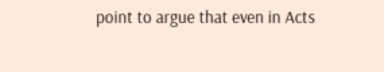point to argue that even in Acts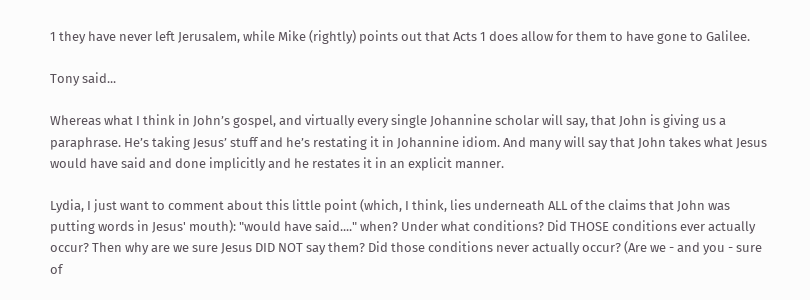1 they have never left Jerusalem, while Mike (rightly) points out that Acts 1 does allow for them to have gone to Galilee.

Tony said...

Whereas what I think in John’s gospel, and virtually every single Johannine scholar will say, that John is giving us a paraphrase. He’s taking Jesus’ stuff and he’s restating it in Johannine idiom. And many will say that John takes what Jesus would have said and done implicitly and he restates it in an explicit manner.

Lydia, I just want to comment about this little point (which, I think, lies underneath ALL of the claims that John was putting words in Jesus' mouth): "would have said...." when? Under what conditions? Did THOSE conditions ever actually occur? Then why are we sure Jesus DID NOT say them? Did those conditions never actually occur? (Are we - and you - sure of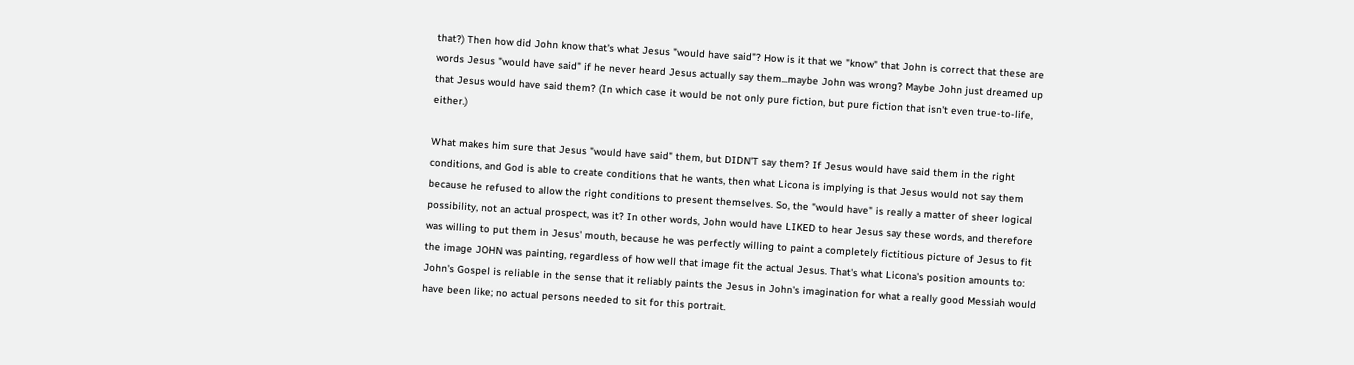that?) Then how did John know that's what Jesus "would have said"? How is it that we "know" that John is correct that these are words Jesus "would have said" if he never heard Jesus actually say them...maybe John was wrong? Maybe John just dreamed up that Jesus would have said them? (In which case it would be not only pure fiction, but pure fiction that isn't even true-to-life, either.)

What makes him sure that Jesus "would have said" them, but DIDN'T say them? If Jesus would have said them in the right conditions, and God is able to create conditions that he wants, then what Licona is implying is that Jesus would not say them because he refused to allow the right conditions to present themselves. So, the "would have" is really a matter of sheer logical possibility, not an actual prospect, was it? In other words, John would have LIKED to hear Jesus say these words, and therefore was willing to put them in Jesus' mouth, because he was perfectly willing to paint a completely fictitious picture of Jesus to fit the image JOHN was painting, regardless of how well that image fit the actual Jesus. That's what Licona's position amounts to: John's Gospel is reliable in the sense that it reliably paints the Jesus in John's imagination for what a really good Messiah would have been like; no actual persons needed to sit for this portrait.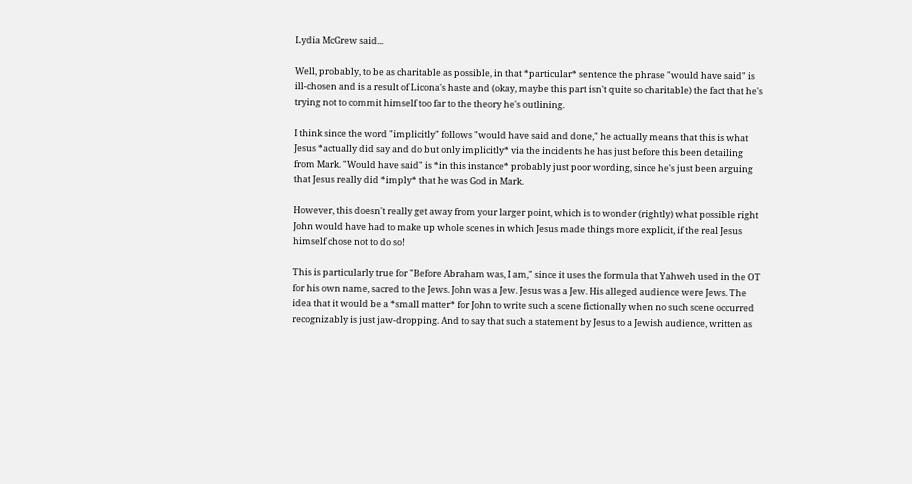Lydia McGrew said...

Well, probably, to be as charitable as possible, in that *particular* sentence the phrase "would have said" is ill-chosen and is a result of Licona's haste and (okay, maybe this part isn't quite so charitable) the fact that he's trying not to commit himself too far to the theory he's outlining.

I think since the word "implicitly" follows "would have said and done," he actually means that this is what Jesus *actually did say and do but only implicitly* via the incidents he has just before this been detailing from Mark. "Would have said" is *in this instance* probably just poor wording, since he's just been arguing that Jesus really did *imply* that he was God in Mark.

However, this doesn't really get away from your larger point, which is to wonder (rightly) what possible right John would have had to make up whole scenes in which Jesus made things more explicit, if the real Jesus himself chose not to do so!

This is particularly true for "Before Abraham was, I am," since it uses the formula that Yahweh used in the OT for his own name, sacred to the Jews. John was a Jew. Jesus was a Jew. His alleged audience were Jews. The idea that it would be a *small matter* for John to write such a scene fictionally when no such scene occurred recognizably is just jaw-dropping. And to say that such a statement by Jesus to a Jewish audience, written as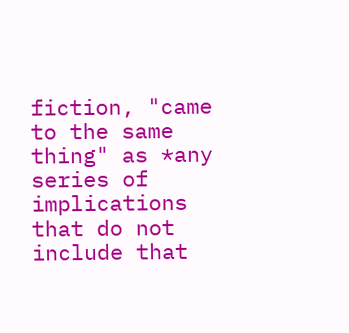fiction, "came to the same thing" as *any series of implications that do not include that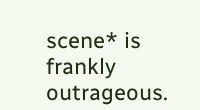scene* is frankly outrageous.